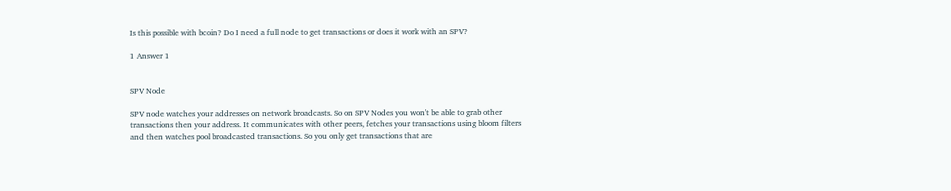Is this possible with bcoin? Do I need a full node to get transactions or does it work with an SPV?

1 Answer 1


SPV Node

SPV node watches your addresses on network broadcasts. So on SPV Nodes you won't be able to grab other transactions then your address. It communicates with other peers, fetches your transactions using bloom filters and then watches pool broadcasted transactions. So you only get transactions that are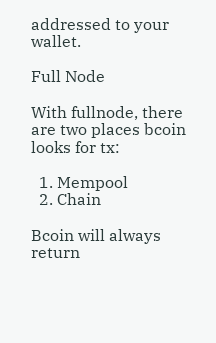addressed to your wallet.

Full Node

With fullnode, there are two places bcoin looks for tx:

  1. Mempool
  2. Chain

Bcoin will always return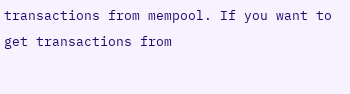transactions from mempool. If you want to get transactions from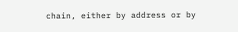chain, either by address or by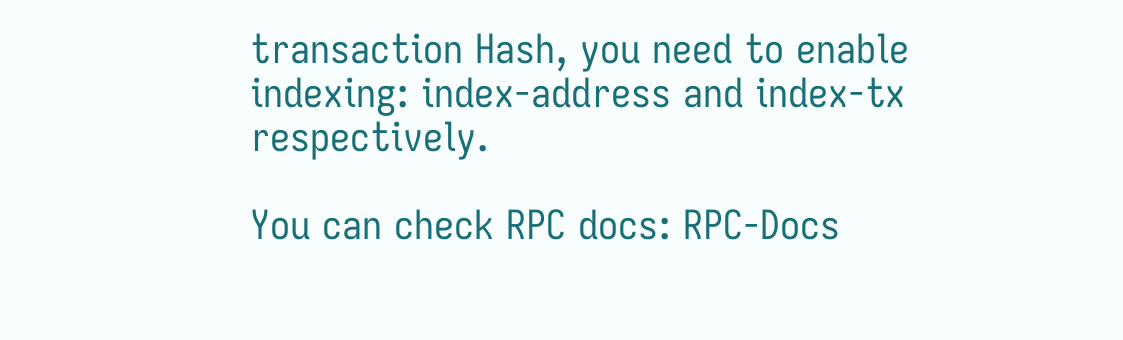transaction Hash, you need to enable indexing: index-address and index-tx respectively.

You can check RPC docs: RPC-Docs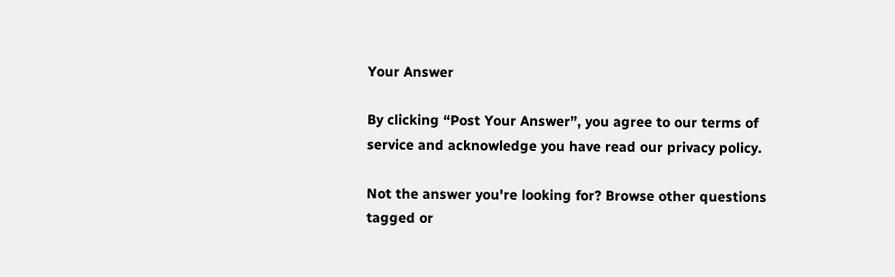Your Answer

By clicking “Post Your Answer”, you agree to our terms of service and acknowledge you have read our privacy policy.

Not the answer you're looking for? Browse other questions tagged or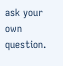ask your own question.